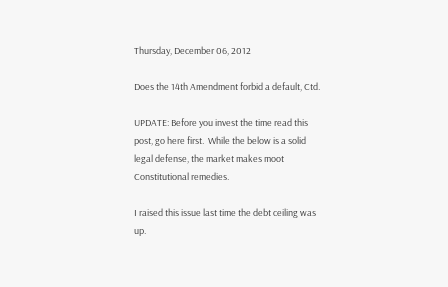Thursday, December 06, 2012

Does the 14th Amendment forbid a default, Ctd.

UPDATE: Before you invest the time read this post, go here first.  While the below is a solid legal defense, the market makes moot Constitutional remedies.

I raised this issue last time the debt ceiling was up.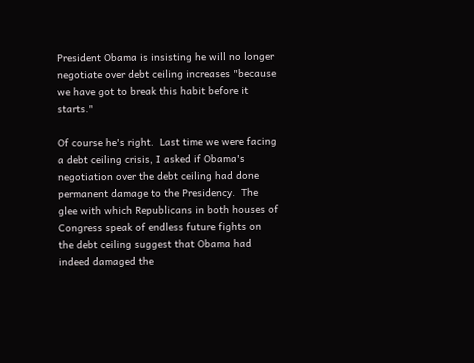President Obama is insisting he will no longer negotiate over debt ceiling increases "because we have got to break this habit before it starts."

Of course he's right.  Last time we were facing a debt ceiling crisis, I asked if Obama's negotiation over the debt ceiling had done permanent damage to the Presidency.  The glee with which Republicans in both houses of Congress speak of endless future fights on the debt ceiling suggest that Obama had indeed damaged the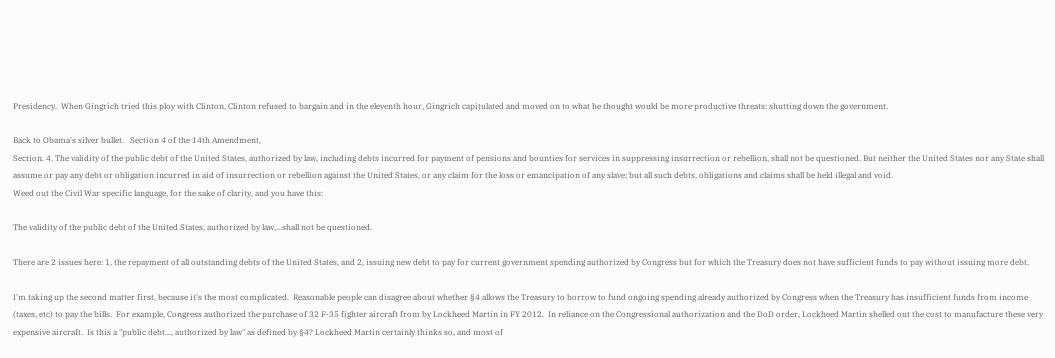Presidency.  When Gingrich tried this ploy with Clinton, Clinton refused to bargain and in the eleventh hour, Gingrich capitulated and moved on to what he thought would be more productive threats: shutting down the government.

Back to Obama's silver bullet.   Section 4 of the 14th Amendment,
Section. 4. The validity of the public debt of the United States, authorized by law, including debts incurred for payment of pensions and bounties for services in suppressing insurrection or rebellion, shall not be questioned. But neither the United States nor any State shall assume or pay any debt or obligation incurred in aid of insurrection or rebellion against the United States, or any claim for the loss or emancipation of any slave; but all such debts, obligations and claims shall be held illegal and void.
Weed out the Civil War specific language, for the sake of clarity, and you have this:

The validity of the public debt of the United States, authorized by law,...shall not be questioned.

There are 2 issues here: 1, the repayment of all outstanding debts of the United States, and 2, issuing new debt to pay for current government spending authorized by Congress but for which the Treasury does not have sufficient funds to pay without issuing more debt.

I'm taking up the second matter first, because it's the most complicated.  Reasonable people can disagree about whether §4 allows the Treasury to borrow to fund ongoing spending already authorized by Congress when the Treasury has insufficient funds from income (taxes, etc) to pay the bills.  For example, Congress authorized the purchase of 32 F-35 fighter aircraft from by Lockheed Martin in FY 2012.  In reliance on the Congressional authorization and the DoD order, Lockheed Martin shelled out the cost to manufacture these very expensive aircraft.  Is this a "public debt..., authorized by law" as defined by §4? Lockheed Martin certainly thinks so, and most of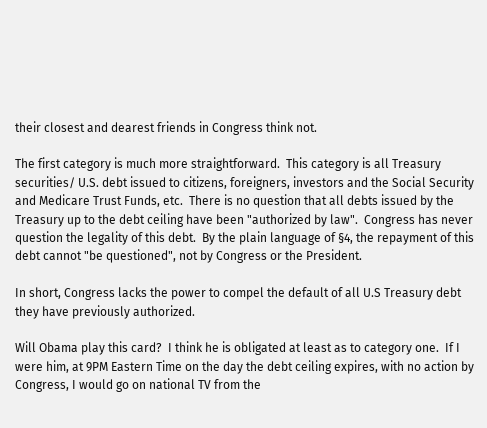their closest and dearest friends in Congress think not.

The first category is much more straightforward.  This category is all Treasury securities/ U.S. debt issued to citizens, foreigners, investors and the Social Security and Medicare Trust Funds, etc.  There is no question that all debts issued by the Treasury up to the debt ceiling have been "authorized by law".  Congress has never question the legality of this debt.  By the plain language of §4, the repayment of this debt cannot "be questioned", not by Congress or the President.

In short, Congress lacks the power to compel the default of all U.S Treasury debt they have previously authorized.

Will Obama play this card?  I think he is obligated at least as to category one.  If I were him, at 9PM Eastern Time on the day the debt ceiling expires, with no action by Congress, I would go on national TV from the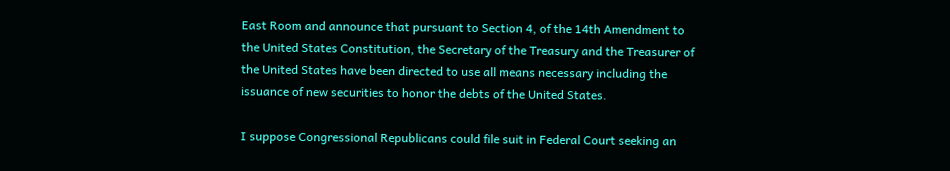East Room and announce that pursuant to Section 4, of the 14th Amendment to the United States Constitution, the Secretary of the Treasury and the Treasurer of the United States have been directed to use all means necessary including the issuance of new securities to honor the debts of the United States.

I suppose Congressional Republicans could file suit in Federal Court seeking an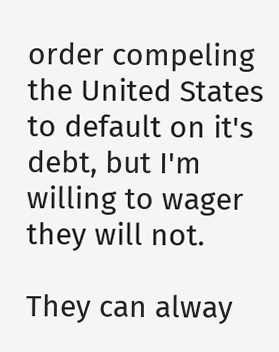order compeling the United States to default on it's debt, but I'm willing to wager they will not.

They can alway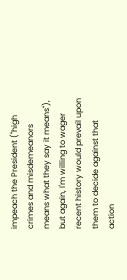impeach the President ("high crimes and misdemeanors means what they say it means"), but again, I'm willing to wager recent history would prevail upon them to decide against that action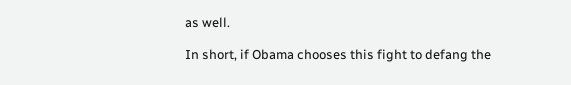as well.

In short, if Obama chooses this fight to defang the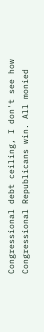Congressional debt ceiling, I don't see how Congressional Republicans win. All monied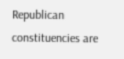Republican constituencies are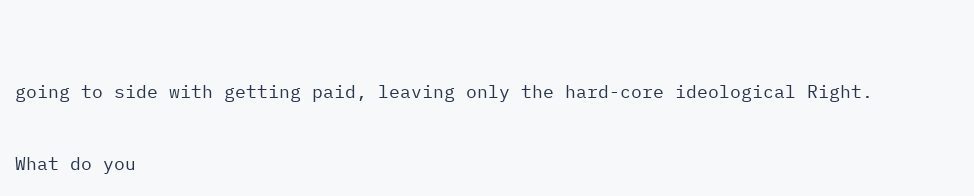going to side with getting paid, leaving only the hard-core ideological Right.

What do you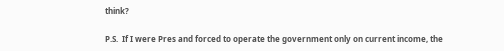think?

P.S.  If I were Pres and forced to operate the government only on current income, the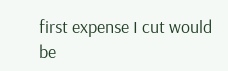first expense I cut would be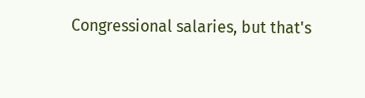Congressional salaries, but that's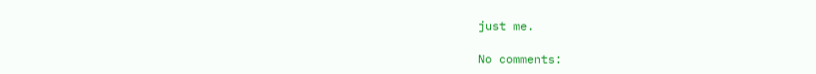just me.

No comments: